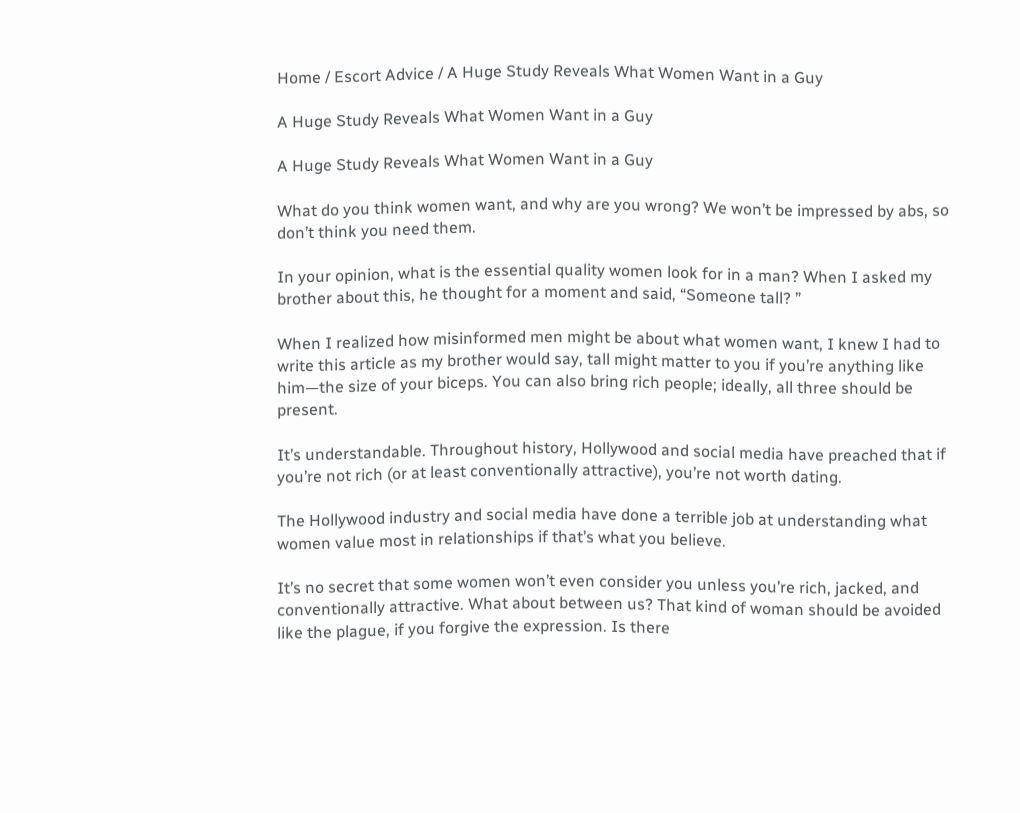Home / Escort Advice / A Huge Study Reveals What Women Want in a Guy

A Huge Study Reveals What Women Want in a Guy

A Huge Study Reveals What Women Want in a Guy

What do you think women want, and why are you wrong? We won’t be impressed by abs, so don’t think you need them.

In your opinion, what is the essential quality women look for in a man? When I asked my brother about this, he thought for a moment and said, “Someone tall? ”

When I realized how misinformed men might be about what women want, I knew I had to write this article as my brother would say, tall might matter to you if you’re anything like him—the size of your biceps. You can also bring rich people; ideally, all three should be present.

It’s understandable. Throughout history, Hollywood and social media have preached that if you’re not rich (or at least conventionally attractive), you’re not worth dating.

The Hollywood industry and social media have done a terrible job at understanding what women value most in relationships if that’s what you believe.

It’s no secret that some women won’t even consider you unless you’re rich, jacked, and conventionally attractive. What about between us? That kind of woman should be avoided like the plague, if you forgive the expression. Is there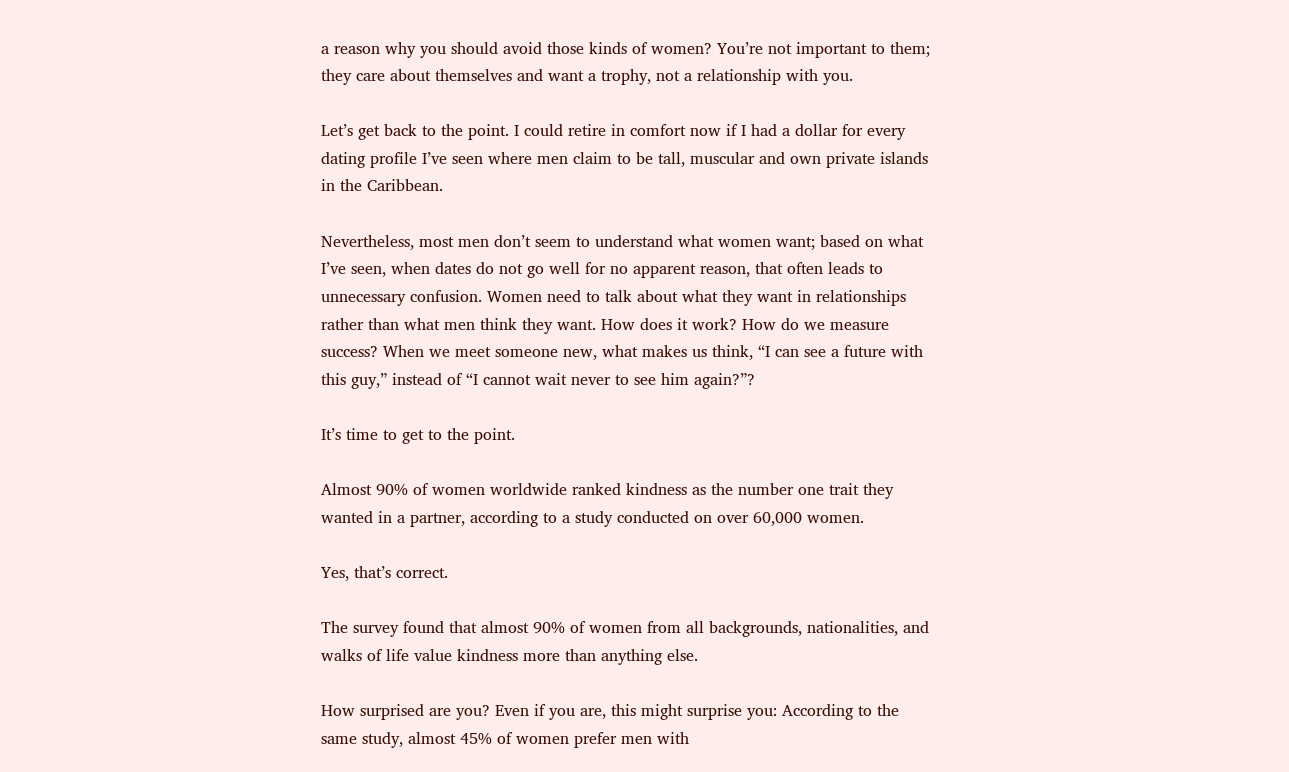a reason why you should avoid those kinds of women? You’re not important to them; they care about themselves and want a trophy, not a relationship with you.

Let’s get back to the point. I could retire in comfort now if I had a dollar for every dating profile I’ve seen where men claim to be tall, muscular and own private islands in the Caribbean.

Nevertheless, most men don’t seem to understand what women want; based on what I’ve seen, when dates do not go well for no apparent reason, that often leads to unnecessary confusion. Women need to talk about what they want in relationships rather than what men think they want. How does it work? How do we measure success? When we meet someone new, what makes us think, “I can see a future with this guy,” instead of “I cannot wait never to see him again?”?

It’s time to get to the point.

Almost 90% of women worldwide ranked kindness as the number one trait they wanted in a partner, according to a study conducted on over 60,000 women.

Yes, that’s correct.

The survey found that almost 90% of women from all backgrounds, nationalities, and walks of life value kindness more than anything else.

How surprised are you? Even if you are, this might surprise you: According to the same study, almost 45% of women prefer men with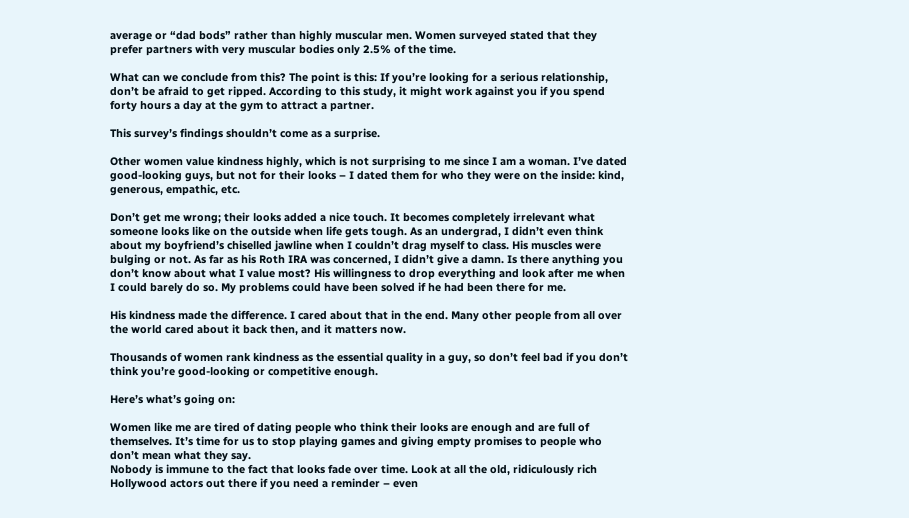average or “dad bods” rather than highly muscular men. Women surveyed stated that they prefer partners with very muscular bodies only 2.5% of the time.

What can we conclude from this? The point is this: If you’re looking for a serious relationship, don’t be afraid to get ripped. According to this study, it might work against you if you spend forty hours a day at the gym to attract a partner.

This survey’s findings shouldn’t come as a surprise.

Other women value kindness highly, which is not surprising to me since I am a woman. I’ve dated good-looking guys, but not for their looks – I dated them for who they were on the inside: kind, generous, empathic, etc.

Don’t get me wrong; their looks added a nice touch. It becomes completely irrelevant what someone looks like on the outside when life gets tough. As an undergrad, I didn’t even think about my boyfriend’s chiselled jawline when I couldn’t drag myself to class. His muscles were bulging or not. As far as his Roth IRA was concerned, I didn’t give a damn. Is there anything you don’t know about what I value most? His willingness to drop everything and look after me when I could barely do so. My problems could have been solved if he had been there for me.

His kindness made the difference. I cared about that in the end. Many other people from all over the world cared about it back then, and it matters now.

Thousands of women rank kindness as the essential quality in a guy, so don’t feel bad if you don’t think you’re good-looking or competitive enough.

Here’s what’s going on:

Women like me are tired of dating people who think their looks are enough and are full of themselves. It’s time for us to stop playing games and giving empty promises to people who don’t mean what they say.
Nobody is immune to the fact that looks fade over time. Look at all the old, ridiculously rich Hollywood actors out there if you need a reminder – even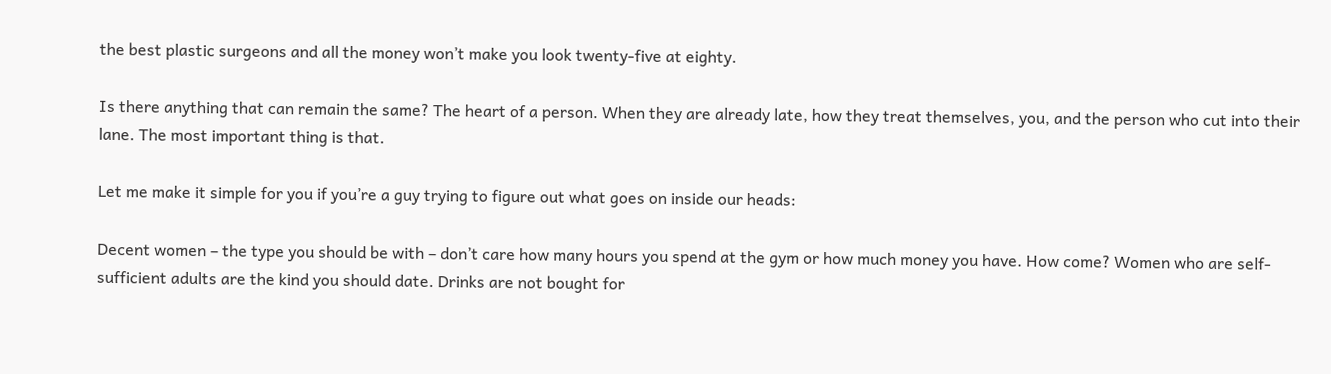the best plastic surgeons and all the money won’t make you look twenty-five at eighty.

Is there anything that can remain the same? The heart of a person. When they are already late, how they treat themselves, you, and the person who cut into their lane. The most important thing is that.

Let me make it simple for you if you’re a guy trying to figure out what goes on inside our heads:

Decent women – the type you should be with – don’t care how many hours you spend at the gym or how much money you have. How come? Women who are self-sufficient adults are the kind you should date. Drinks are not bought for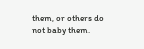them, or others do not baby them.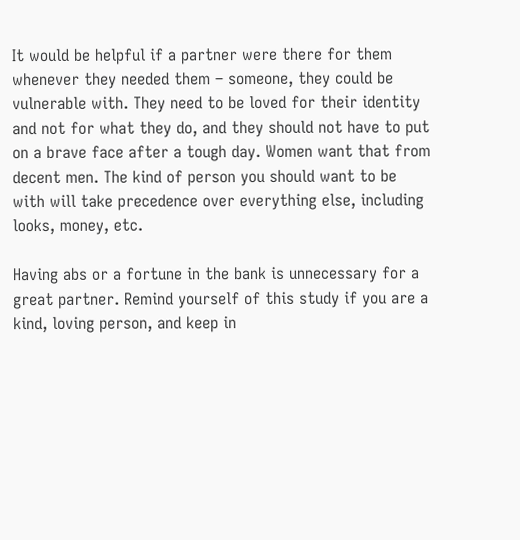It would be helpful if a partner were there for them whenever they needed them – someone, they could be vulnerable with. They need to be loved for their identity and not for what they do, and they should not have to put on a brave face after a tough day. Women want that from decent men. The kind of person you should want to be with will take precedence over everything else, including looks, money, etc.

Having abs or a fortune in the bank is unnecessary for a great partner. Remind yourself of this study if you are a kind, loving person, and keep in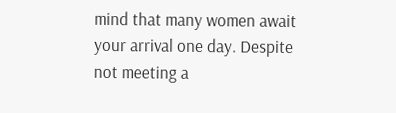mind that many women await your arrival one day. Despite not meeting a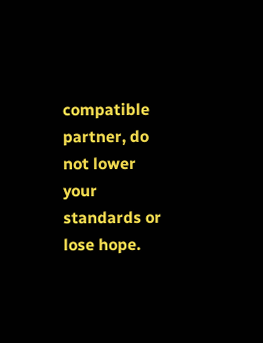compatible partner, do not lower your standards or lose hope.